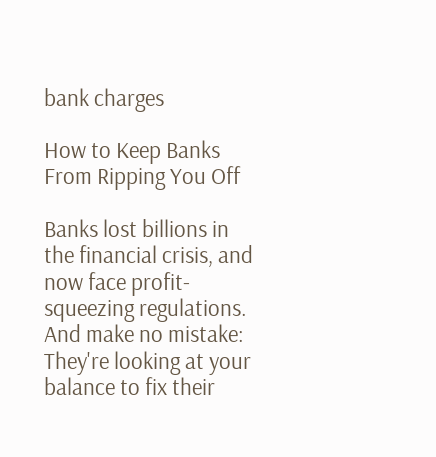bank charges

How to Keep Banks From Ripping You Off

Banks lost billions in the financial crisis, and now face profit-squeezing regulations. And make no mistake: They're looking at your balance to fix their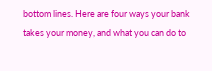bottom lines. Here are four ways your bank takes your money, and what you can do to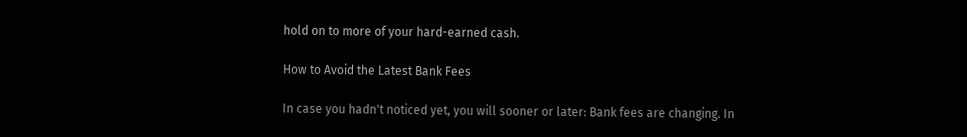hold on to more of your hard-earned cash.

How to Avoid the Latest Bank Fees

In case you hadn't noticed yet, you will sooner or later: Bank fees are changing. In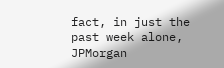fact, in just the past week alone, JPMorgan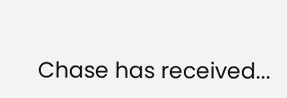Chase has received...